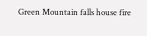Green Mountain falls house fire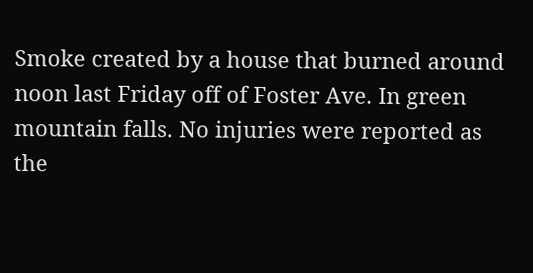Smoke created by a house that burned around noon last Friday off of Foster Ave. In green mountain falls. No injuries were reported as the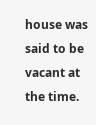house was said to be vacant at the time.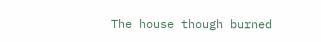The house though burned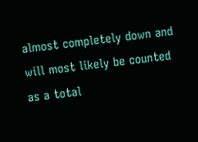almost completely down and will most likely be counted as a total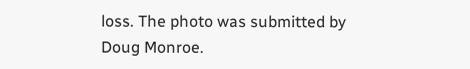loss. The photo was submitted by Doug Monroe.